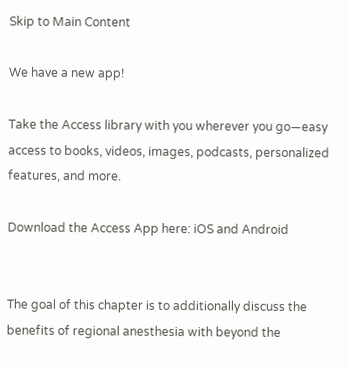Skip to Main Content

We have a new app!

Take the Access library with you wherever you go—easy access to books, videos, images, podcasts, personalized features, and more.

Download the Access App here: iOS and Android


The goal of this chapter is to additionally discuss the benefits of regional anesthesia with beyond the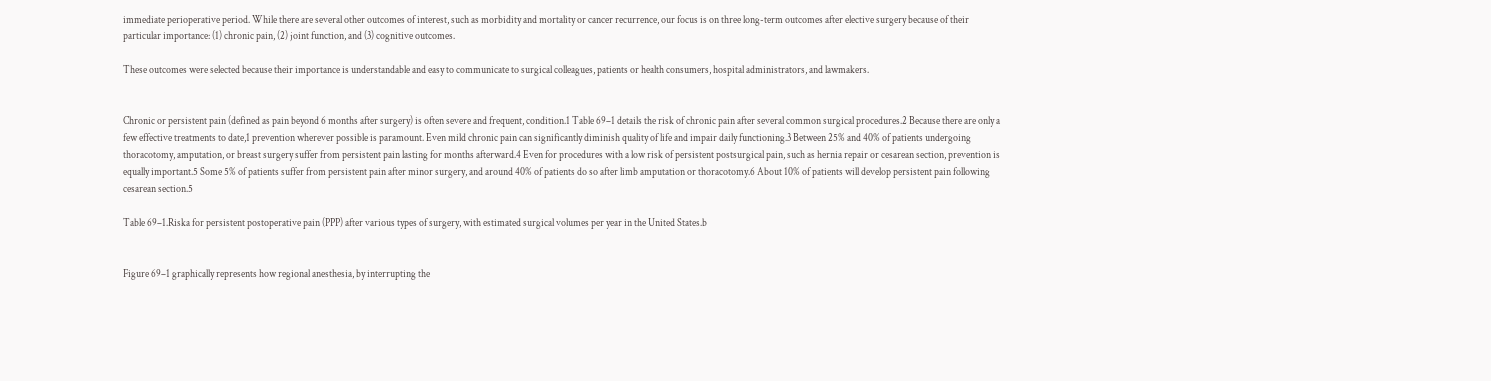immediate perioperative period. While there are several other outcomes of interest, such as morbidity and mortality or cancer recurrence, our focus is on three long-term outcomes after elective surgery because of their particular importance: (1) chronic pain, (2) joint function, and (3) cognitive outcomes.

These outcomes were selected because their importance is understandable and easy to communicate to surgical colleagues, patients or health consumers, hospital administrators, and lawmakers.


Chronic or persistent pain (defined as pain beyond 6 months after surgery) is often severe and frequent, condition.1 Table 69–1 details the risk of chronic pain after several common surgical procedures.2 Because there are only a few effective treatments to date,1 prevention wherever possible is paramount. Even mild chronic pain can significantly diminish quality of life and impair daily functioning.3 Between 25% and 40% of patients undergoing thoracotomy, amputation, or breast surgery suffer from persistent pain lasting for months afterward.4 Even for procedures with a low risk of persistent postsurgical pain, such as hernia repair or cesarean section, prevention is equally important.5 Some 5% of patients suffer from persistent pain after minor surgery, and around 40% of patients do so after limb amputation or thoracotomy.6 About 10% of patients will develop persistent pain following cesarean section.5

Table 69–1.Riska for persistent postoperative pain (PPP) after various types of surgery, with estimated surgical volumes per year in the United States.b


Figure 69–1 graphically represents how regional anesthesia, by interrupting the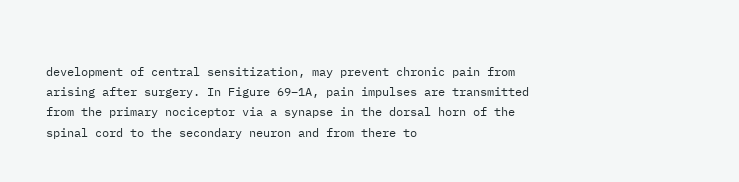development of central sensitization, may prevent chronic pain from arising after surgery. In Figure 69–1A, pain impulses are transmitted from the primary nociceptor via a synapse in the dorsal horn of the spinal cord to the secondary neuron and from there to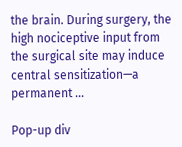the brain. During surgery, the high nociceptive input from the surgical site may induce central sensitization—a permanent ...

Pop-up div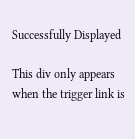Successfully Displayed

This div only appears when the trigger link is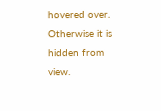hovered over. Otherwise it is hidden from view.